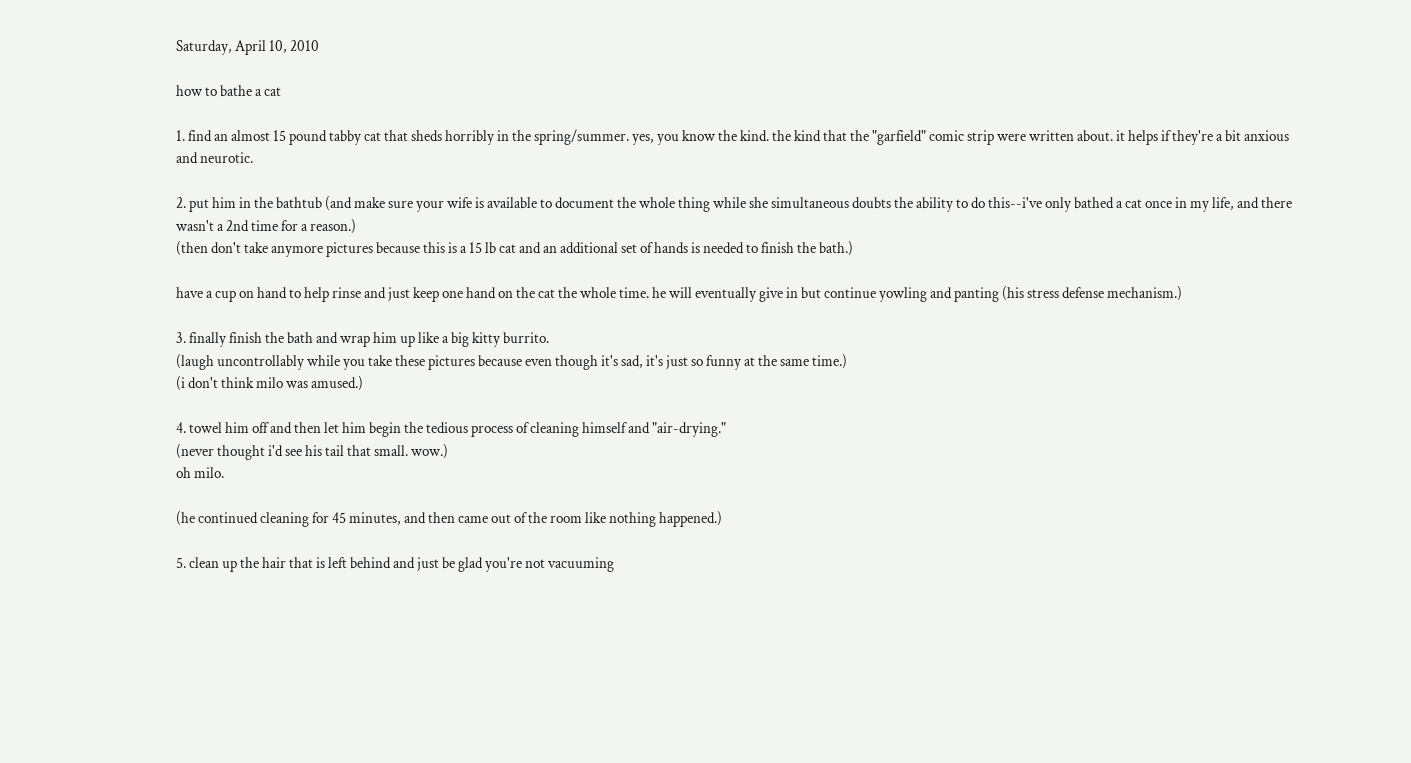Saturday, April 10, 2010

how to bathe a cat

1. find an almost 15 pound tabby cat that sheds horribly in the spring/summer. yes, you know the kind. the kind that the "garfield" comic strip were written about. it helps if they're a bit anxious and neurotic.

2. put him in the bathtub (and make sure your wife is available to document the whole thing while she simultaneous doubts the ability to do this--i've only bathed a cat once in my life, and there wasn't a 2nd time for a reason.)
(then don't take anymore pictures because this is a 15 lb cat and an additional set of hands is needed to finish the bath.)

have a cup on hand to help rinse and just keep one hand on the cat the whole time. he will eventually give in but continue yowling and panting (his stress defense mechanism.)

3. finally finish the bath and wrap him up like a big kitty burrito.
(laugh uncontrollably while you take these pictures because even though it's sad, it's just so funny at the same time.)
(i don't think milo was amused.)

4. towel him off and then let him begin the tedious process of cleaning himself and "air-drying."
(never thought i'd see his tail that small. wow.)
oh milo.

(he continued cleaning for 45 minutes, and then came out of the room like nothing happened.)

5. clean up the hair that is left behind and just be glad you're not vacuuming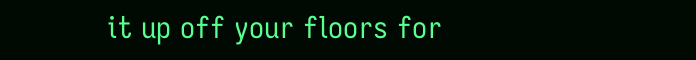it up off your floors for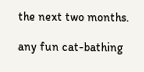the next two months.

any fun cat-bathing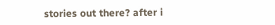stories out there? after i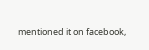mentioned it on facebook,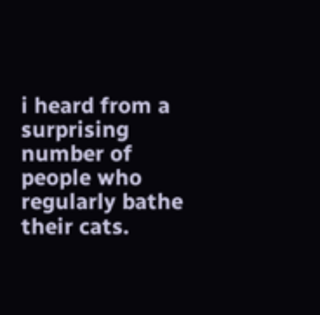i heard from a surprising number of people who regularly bathe their cats.